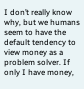I don’t really know why, but we humans seem to have the default tendency to view money as a problem solver. If only I have money,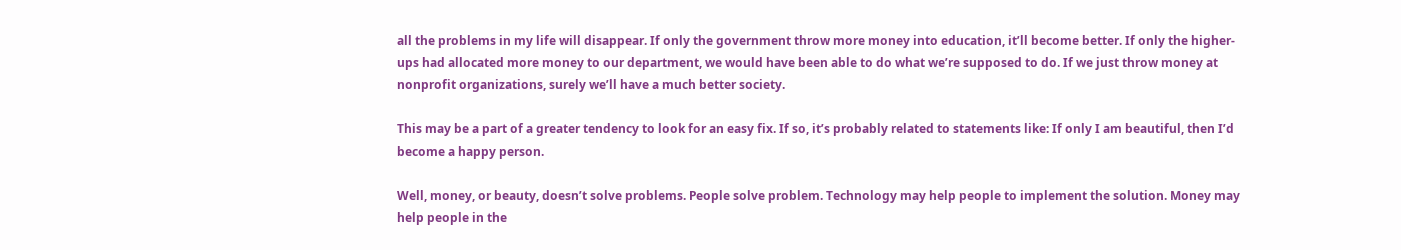all the problems in my life will disappear. If only the government throw more money into education, it’ll become better. If only the higher-ups had allocated more money to our department, we would have been able to do what we’re supposed to do. If we just throw money at nonprofit organizations, surely we’ll have a much better society.

This may be a part of a greater tendency to look for an easy fix. If so, it’s probably related to statements like: If only I am beautiful, then I’d become a happy person.

Well, money, or beauty, doesn’t solve problems. People solve problem. Technology may help people to implement the solution. Money may help people in the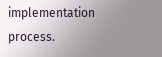implementation process.